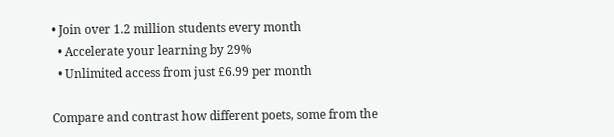• Join over 1.2 million students every month
  • Accelerate your learning by 29%
  • Unlimited access from just £6.99 per month

Compare and contrast how different poets, some from the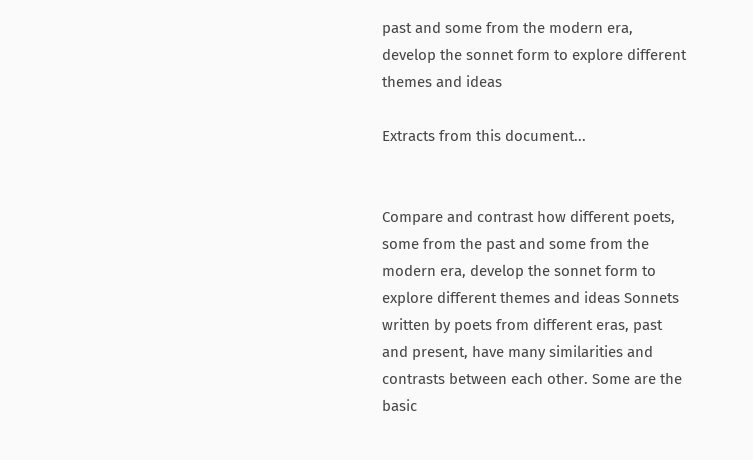past and some from the modern era, develop the sonnet form to explore different themes and ideas

Extracts from this document...


Compare and contrast how different poets, some from the past and some from the modern era, develop the sonnet form to explore different themes and ideas Sonnets written by poets from different eras, past and present, have many similarities and contrasts between each other. Some are the basic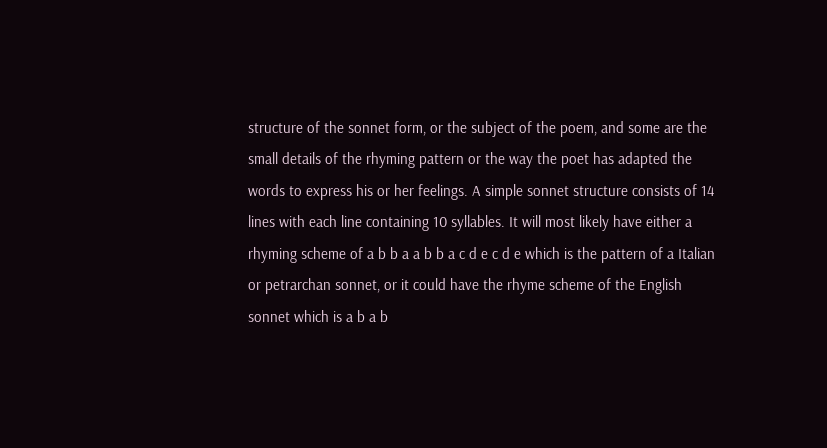structure of the sonnet form, or the subject of the poem, and some are the small details of the rhyming pattern or the way the poet has adapted the words to express his or her feelings. A simple sonnet structure consists of 14 lines with each line containing 10 syllables. It will most likely have either a rhyming scheme of a b b a a b b a c d e c d e which is the pattern of a Italian or petrarchan sonnet, or it could have the rhyme scheme of the English sonnet which is a b a b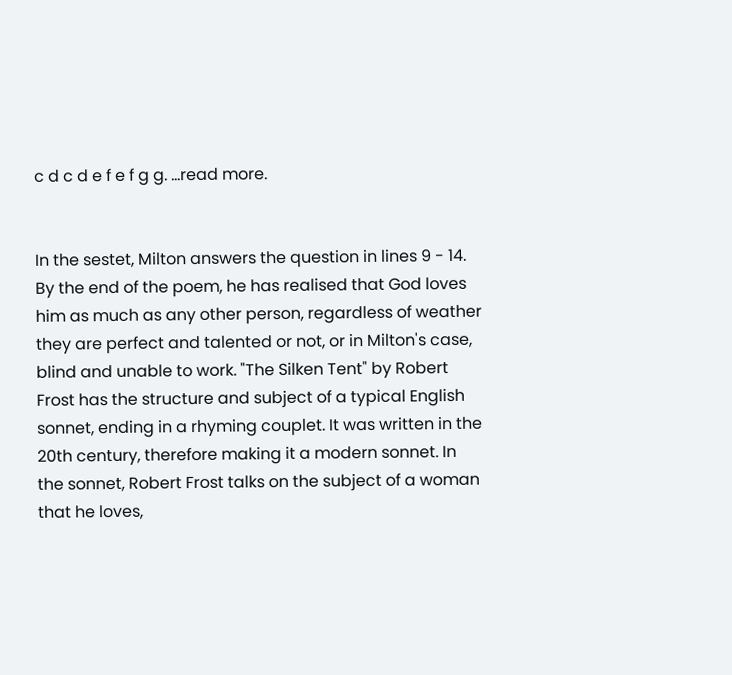c d c d e f e f g g. ...read more.


In the sestet, Milton answers the question in lines 9 - 14. By the end of the poem, he has realised that God loves him as much as any other person, regardless of weather they are perfect and talented or not, or in Milton's case, blind and unable to work. "The Silken Tent" by Robert Frost has the structure and subject of a typical English sonnet, ending in a rhyming couplet. It was written in the 20th century, therefore making it a modern sonnet. In the sonnet, Robert Frost talks on the subject of a woman that he loves,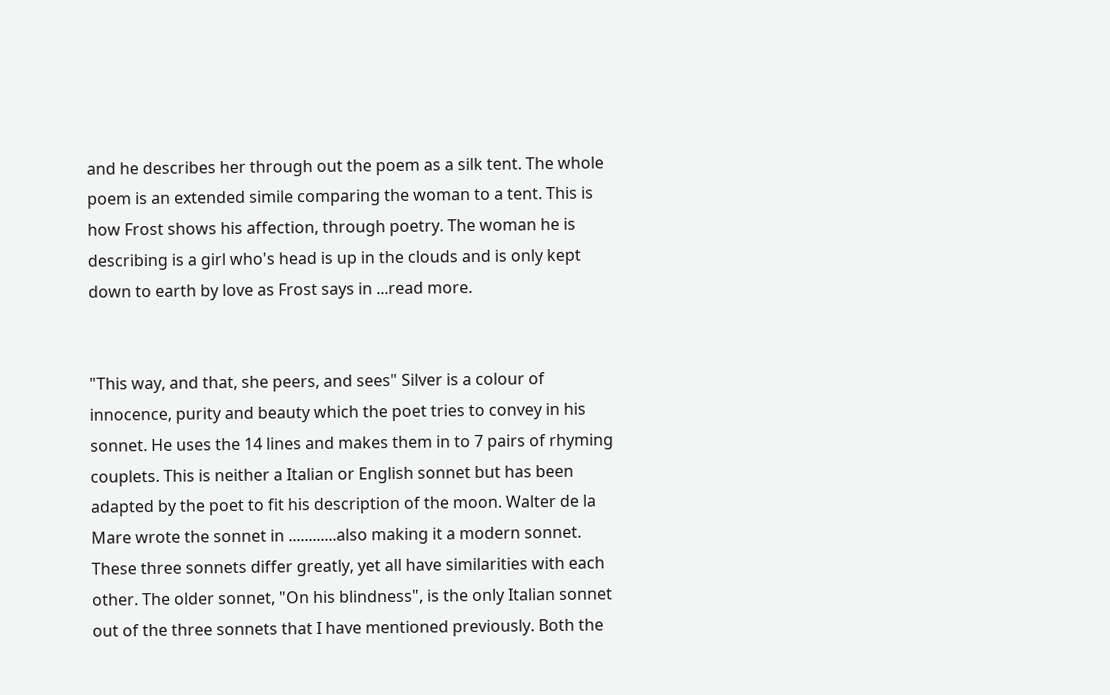and he describes her through out the poem as a silk tent. The whole poem is an extended simile comparing the woman to a tent. This is how Frost shows his affection, through poetry. The woman he is describing is a girl who's head is up in the clouds and is only kept down to earth by love as Frost says in ...read more.


"This way, and that, she peers, and sees" Silver is a colour of innocence, purity and beauty which the poet tries to convey in his sonnet. He uses the 14 lines and makes them in to 7 pairs of rhyming couplets. This is neither a Italian or English sonnet but has been adapted by the poet to fit his description of the moon. Walter de la Mare wrote the sonnet in ............also making it a modern sonnet. These three sonnets differ greatly, yet all have similarities with each other. The older sonnet, "On his blindness", is the only Italian sonnet out of the three sonnets that I have mentioned previously. Both the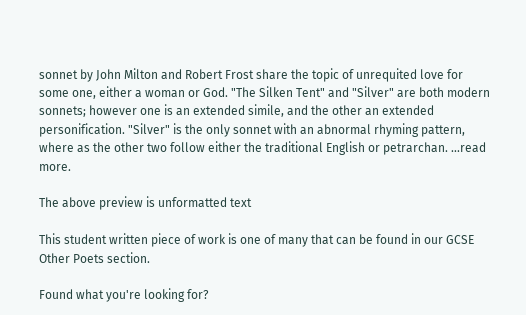sonnet by John Milton and Robert Frost share the topic of unrequited love for some one, either a woman or God. "The Silken Tent" and "Silver" are both modern sonnets; however one is an extended simile, and the other an extended personification. "Silver" is the only sonnet with an abnormal rhyming pattern, where as the other two follow either the traditional English or petrarchan. ...read more.

The above preview is unformatted text

This student written piece of work is one of many that can be found in our GCSE Other Poets section.

Found what you're looking for?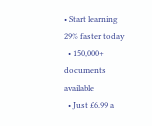• Start learning 29% faster today
  • 150,000+ documents available
  • Just £6.99 a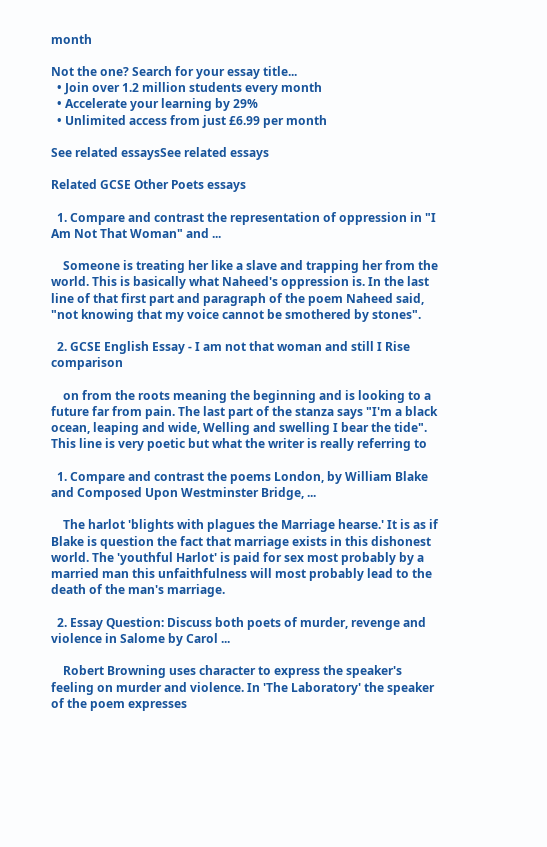month

Not the one? Search for your essay title...
  • Join over 1.2 million students every month
  • Accelerate your learning by 29%
  • Unlimited access from just £6.99 per month

See related essaysSee related essays

Related GCSE Other Poets essays

  1. Compare and contrast the representation of oppression in "I Am Not That Woman" and ...

    Someone is treating her like a slave and trapping her from the world. This is basically what Naheed's oppression is. In the last line of that first part and paragraph of the poem Naheed said, "not knowing that my voice cannot be smothered by stones".

  2. GCSE English Essay - I am not that woman and still I Rise comparison

    on from the roots meaning the beginning and is looking to a future far from pain. The last part of the stanza says "I'm a black ocean, leaping and wide, Welling and swelling I bear the tide". This line is very poetic but what the writer is really referring to

  1. Compare and contrast the poems London, by William Blake and Composed Upon Westminster Bridge, ...

    The harlot 'blights with plagues the Marriage hearse.' It is as if Blake is question the fact that marriage exists in this dishonest world. The 'youthful Harlot' is paid for sex most probably by a married man this unfaithfulness will most probably lead to the death of the man's marriage.

  2. Essay Question: Discuss both poets of murder, revenge and violence in Salome by Carol ...

    Robert Browning uses character to express the speaker's feeling on murder and violence. In 'The Laboratory' the speaker of the poem expresses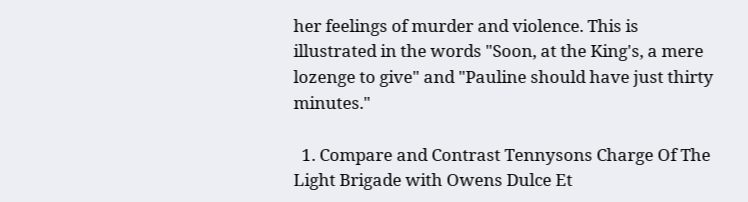her feelings of murder and violence. This is illustrated in the words "Soon, at the King's, a mere lozenge to give" and "Pauline should have just thirty minutes."

  1. Compare and Contrast Tennysons Charge Of The Light Brigade with Owens Dulce Et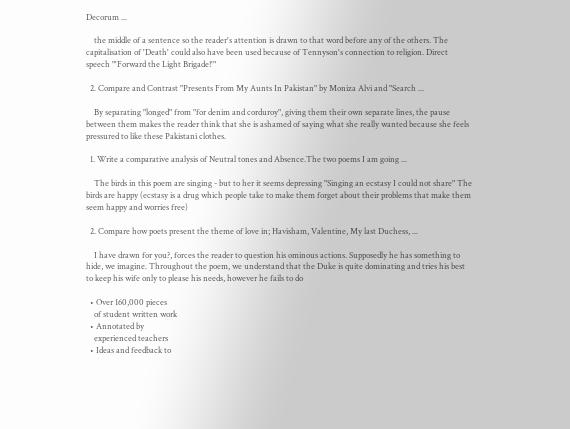Decorum ...

    the middle of a sentence so the reader's attention is drawn to that word before any of the others. The capitalisation of 'Death' could also have been used because of Tennyson's connection to religion. Direct speech "'Forward the Light Brigade!'"

  2. Compare and Contrast "Presents From My Aunts In Pakistan" by Moniza Alvi and "Search ...

    By separating "longed" from "for denim and corduroy", giving them their own separate lines, the pause between them makes the reader think that she is ashamed of saying what she really wanted because she feels pressured to like these Pakistani clothes.

  1. Write a comparative analysis of Neutral tones and Absence.The two poems I am going ...

    The birds in this poem are singing - but to her it seems depressing "Singing an ecstasy I could not share" The birds are happy (ecstasy is a drug which people take to make them forget about their problems that make them seem happy and worries free)

  2. Compare how poets present the theme of love in; Havisham, Valentine, My last Duchess, ...

    I have drawn for you?, forces the reader to question his ominous actions. Supposedly he has something to hide, we imagine. Throughout the poem, we understand that the Duke is quite dominating and tries his best to keep his wife only to please his needs, however he fails to do

  • Over 160,000 pieces
    of student written work
  • Annotated by
    experienced teachers
  • Ideas and feedback to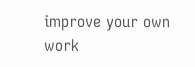improve your own work